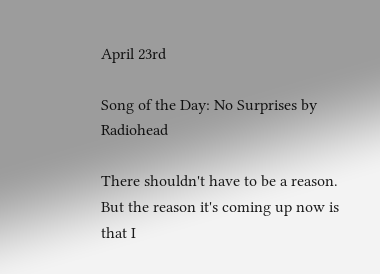April 23rd

Song of the Day: No Surprises by Radiohead

There shouldn't have to be a reason. But the reason it's coming up now is that I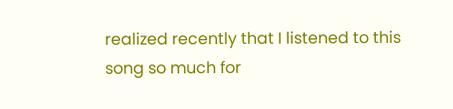realized recently that I listened to this song so much for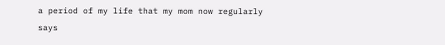a period of my life that my mom now regularly says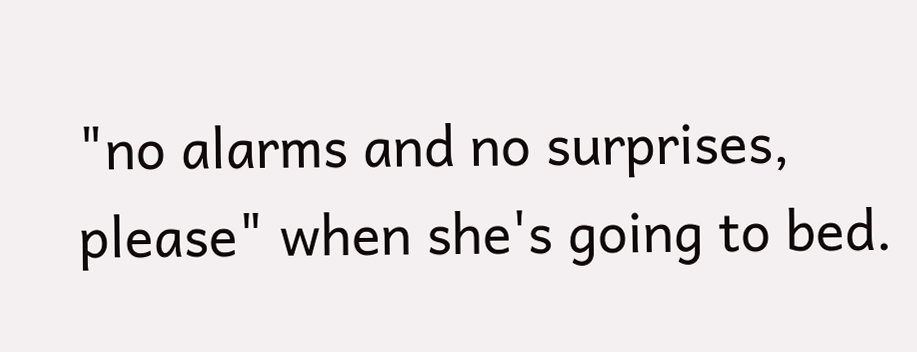"no alarms and no surprises, please" when she's going to bed.